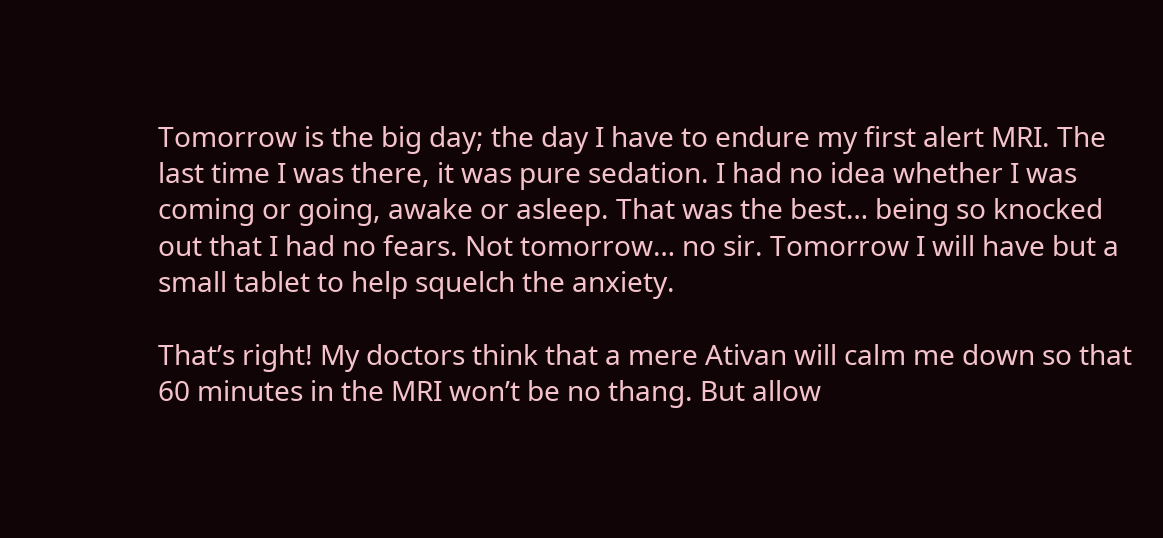Tomorrow is the big day; the day I have to endure my first alert MRI. The last time I was there, it was pure sedation. I had no idea whether I was coming or going, awake or asleep. That was the best… being so knocked out that I had no fears. Not tomorrow… no sir. Tomorrow I will have but a small tablet to help squelch the anxiety.

That’s right! My doctors think that a mere Ativan will calm me down so that 60 minutes in the MRI won’t be no thang. But allow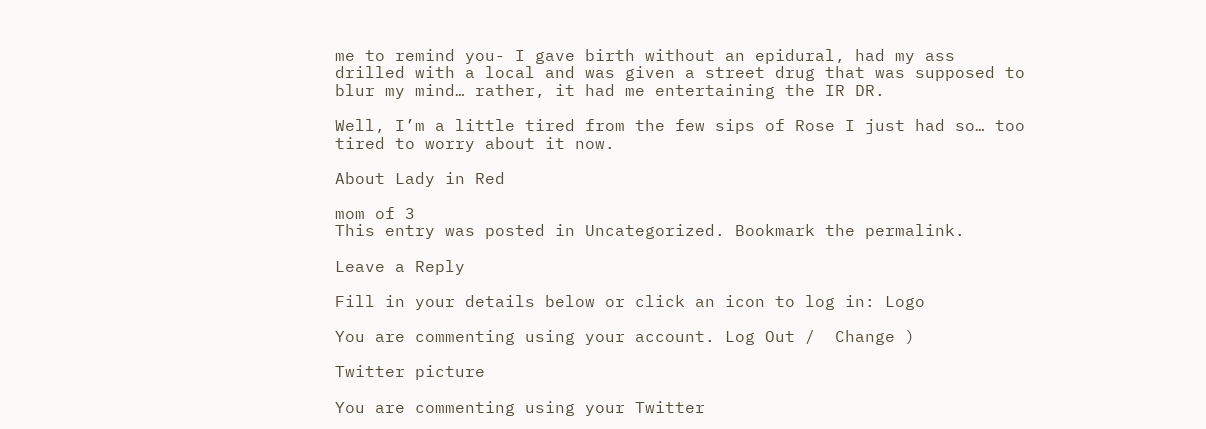me to remind you- I gave birth without an epidural, had my ass drilled with a local and was given a street drug that was supposed to blur my mind… rather, it had me entertaining the IR DR.

Well, I’m a little tired from the few sips of Rose I just had so… too tired to worry about it now.

About Lady in Red

mom of 3
This entry was posted in Uncategorized. Bookmark the permalink.

Leave a Reply

Fill in your details below or click an icon to log in: Logo

You are commenting using your account. Log Out /  Change )

Twitter picture

You are commenting using your Twitter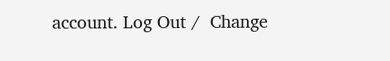account. Log Out /  Change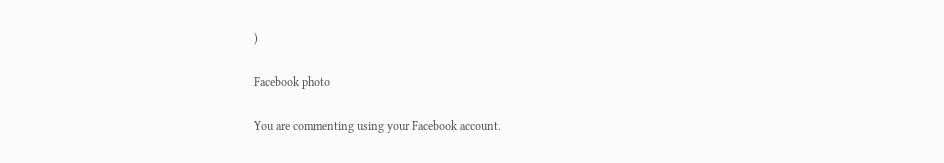)

Facebook photo

You are commenting using your Facebook account.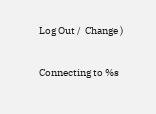Log Out /  Change )

Connecting to %s